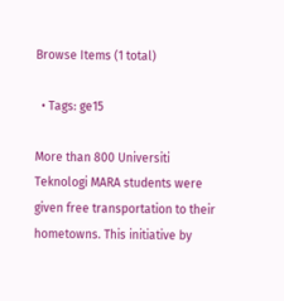Browse Items (1 total)

  • Tags: ge15

More than 800 Universiti Teknologi MARA students were given free transportation to their hometowns. This initiative by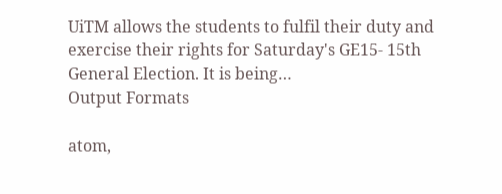UiTM allows the students to fulfil their duty and exercise their rights for Saturday's GE15- 15th General Election. It is being…
Output Formats

atom,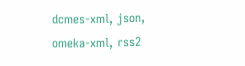dcmes-xml, json, omeka-xml, rss2